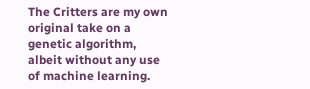The Critters are my own original take on a genetic algorithm, albeit without any use of machine learning.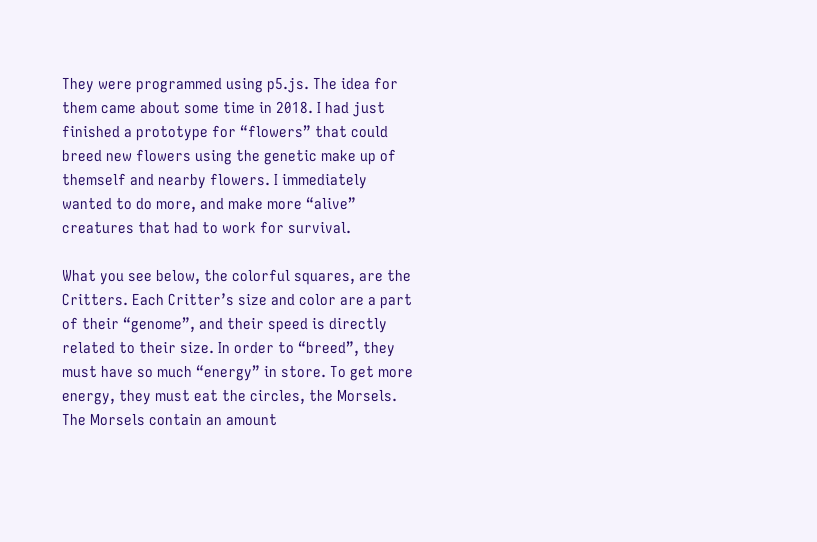They were programmed using p5.js. The idea for them came about some time in 2018. I had just finished a prototype for “flowers” that could breed new flowers using the genetic make up of themself and nearby flowers. I immediately wanted to do more, and make more “alive” creatures that had to work for survival.

What you see below, the colorful squares, are the Critters. Each Critter’s size and color are a part of their “genome”, and their speed is directly related to their size. In order to “breed”, they must have so much “energy” in store. To get more energy, they must eat the circles, the Morsels. The Morsels contain an amount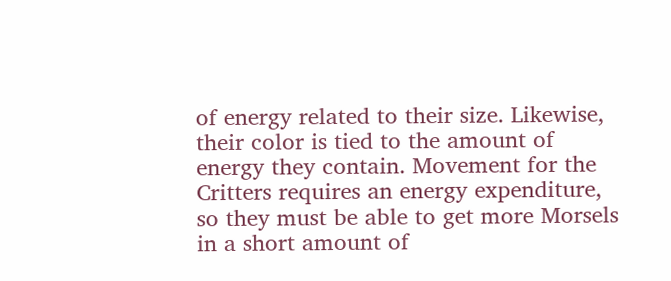of energy related to their size. Likewise, their color is tied to the amount of energy they contain. Movement for the Critters requires an energy expenditure, so they must be able to get more Morsels in a short amount of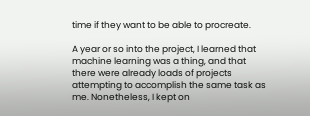time if they want to be able to procreate.

A year or so into the project, I learned that machine learning was a thing, and that there were already loads of projects attempting to accomplish the same task as me. Nonetheless, I kept on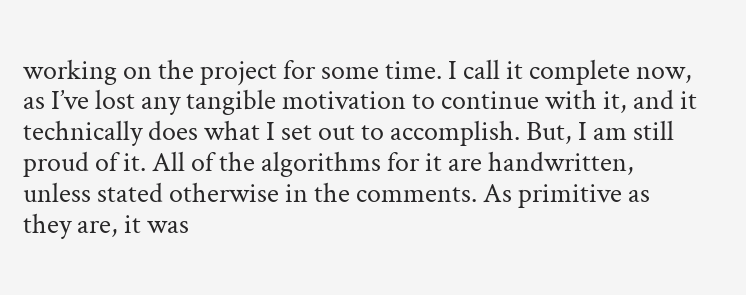working on the project for some time. I call it complete now, as I’ve lost any tangible motivation to continue with it, and it technically does what I set out to accomplish. But, I am still proud of it. All of the algorithms for it are handwritten, unless stated otherwise in the comments. As primitive as they are, it was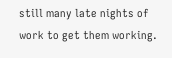still many late nights of work to get them working.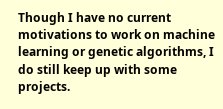Though I have no current motivations to work on machine learning or genetic algorithms, I do still keep up with some projects.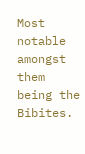Most notable amongst them being the Bibites.